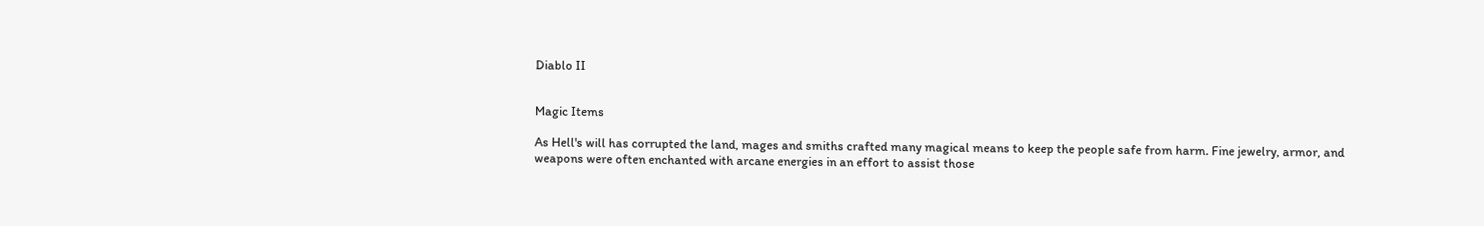Diablo II


Magic Items

As Hell's will has corrupted the land, mages and smiths crafted many magical means to keep the people safe from harm. Fine jewelry, armor, and weapons were often enchanted with arcane energies in an effort to assist those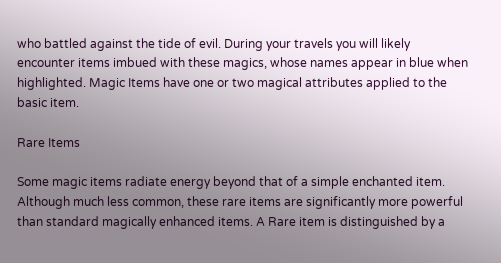who battled against the tide of evil. During your travels you will likely encounter items imbued with these magics, whose names appear in blue when highlighted. Magic Items have one or two magical attributes applied to the basic item.

Rare Items

Some magic items radiate energy beyond that of a simple enchanted item. Although much less common, these rare items are significantly more powerful than standard magically enhanced items. A Rare item is distinguished by a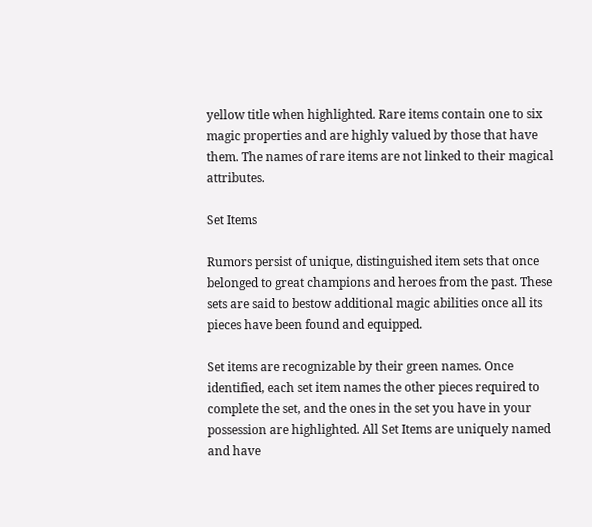yellow title when highlighted. Rare items contain one to six magic properties and are highly valued by those that have them. The names of rare items are not linked to their magical attributes.

Set Items

Rumors persist of unique, distinguished item sets that once belonged to great champions and heroes from the past. These sets are said to bestow additional magic abilities once all its pieces have been found and equipped.

Set items are recognizable by their green names. Once identified, each set item names the other pieces required to complete the set, and the ones in the set you have in your possession are highlighted. All Set Items are uniquely named and have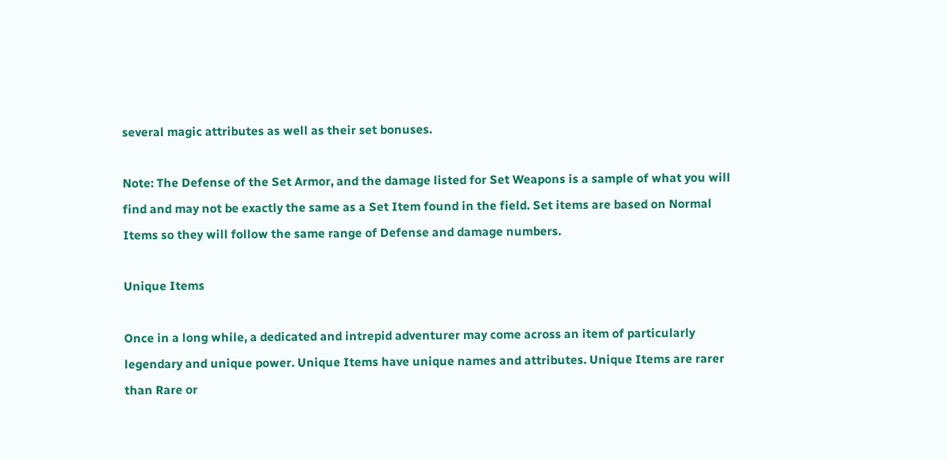several magic attributes as well as their set bonuses.

Note: The Defense of the Set Armor, and the damage listed for Set Weapons is a sample of what you will find and may not be exactly the same as a Set Item found in the field. Set items are based on Normal Items so they will follow the same range of Defense and damage numbers.

Unique Items

Once in a long while, a dedicated and intrepid adventurer may come across an item of particularly legendary and unique power. Unique Items have unique names and attributes. Unique Items are rarer than Rare or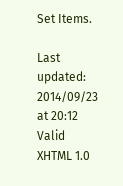Set Items.

Last updated: 2014/09/23 at 20:12
Valid XHTML 1.0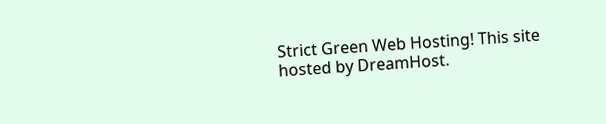Strict Green Web Hosting! This site hosted by DreamHost.